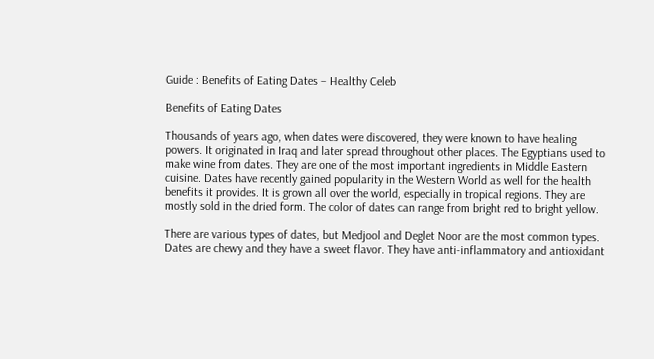Guide : Benefits of Eating Dates – Healthy Celeb

Benefits of Eating Dates

Thousands of years ago, when dates were discovered, they were known to have healing powers. It originated in Iraq and later spread throughout other places. The Egyptians used to make wine from dates. They are one of the most important ingredients in Middle Eastern cuisine. Dates have recently gained popularity in the Western World as well for the health benefits it provides. It is grown all over the world, especially in tropical regions. They are mostly sold in the dried form. The color of dates can range from bright red to bright yellow.

There are various types of dates, but Medjool and Deglet Noor are the most common types. Dates are chewy and they have a sweet flavor. They have anti-inflammatory and antioxidant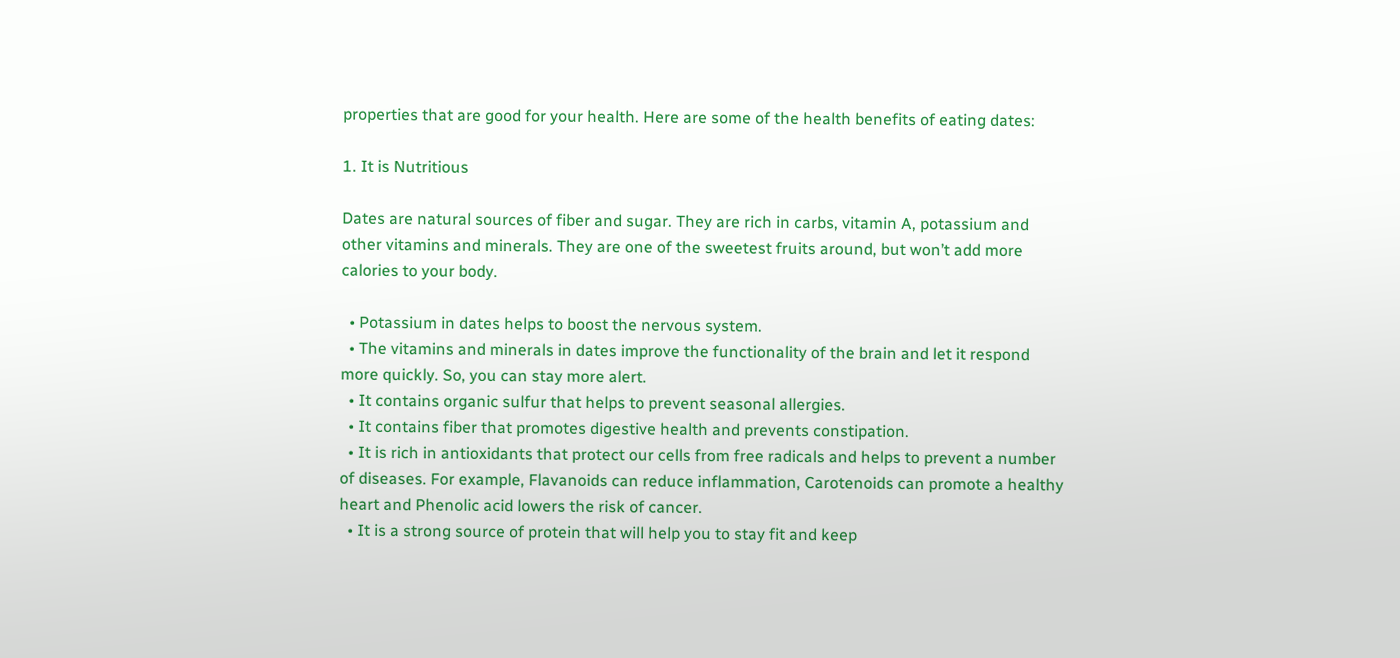properties that are good for your health. Here are some of the health benefits of eating dates:

1. It is Nutritious

Dates are natural sources of fiber and sugar. They are rich in carbs, vitamin A, potassium and other vitamins and minerals. They are one of the sweetest fruits around, but won’t add more calories to your body.

  • Potassium in dates helps to boost the nervous system.
  • The vitamins and minerals in dates improve the functionality of the brain and let it respond more quickly. So, you can stay more alert.
  • It contains organic sulfur that helps to prevent seasonal allergies.
  • It contains fiber that promotes digestive health and prevents constipation.
  • It is rich in antioxidants that protect our cells from free radicals and helps to prevent a number of diseases. For example, Flavanoids can reduce inflammation, Carotenoids can promote a healthy heart and Phenolic acid lowers the risk of cancer.
  • It is a strong source of protein that will help you to stay fit and keep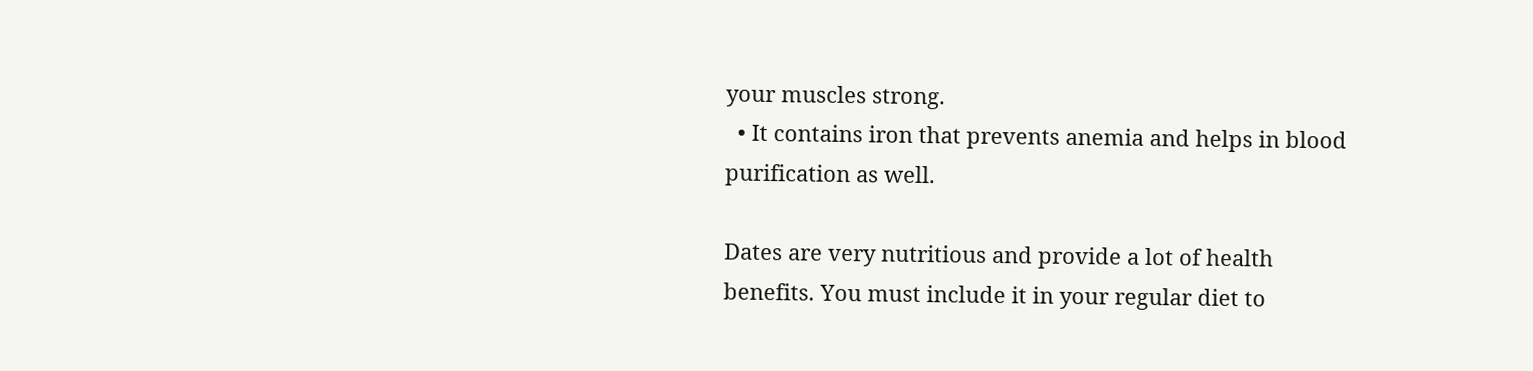your muscles strong.
  • It contains iron that prevents anemia and helps in blood purification as well.

Dates are very nutritious and provide a lot of health benefits. You must include it in your regular diet to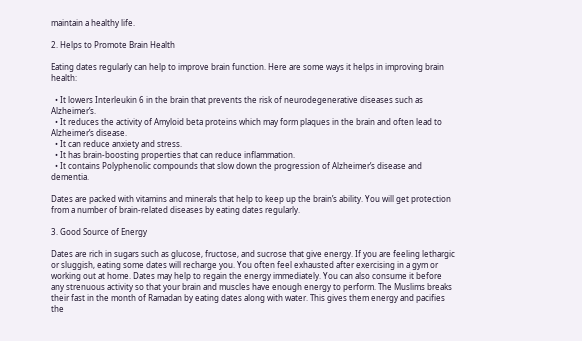maintain a healthy life.

2. Helps to Promote Brain Health

Eating dates regularly can help to improve brain function. Here are some ways it helps in improving brain health:

  • It lowers Interleukin 6 in the brain that prevents the risk of neurodegenerative diseases such as Alzheimer’s.
  • It reduces the activity of Amyloid beta proteins which may form plaques in the brain and often lead to Alzheimer’s disease.
  • It can reduce anxiety and stress.
  • It has brain-boosting properties that can reduce inflammation.
  • It contains Polyphenolic compounds that slow down the progression of Alzheimer’s disease and dementia.

Dates are packed with vitamins and minerals that help to keep up the brain’s ability. You will get protection from a number of brain-related diseases by eating dates regularly.

3. Good Source of Energy

Dates are rich in sugars such as glucose, fructose, and sucrose that give energy. If you are feeling lethargic or sluggish, eating some dates will recharge you. You often feel exhausted after exercising in a gym or working out at home. Dates may help to regain the energy immediately. You can also consume it before any strenuous activity so that your brain and muscles have enough energy to perform. The Muslims breaks their fast in the month of Ramadan by eating dates along with water. This gives them energy and pacifies the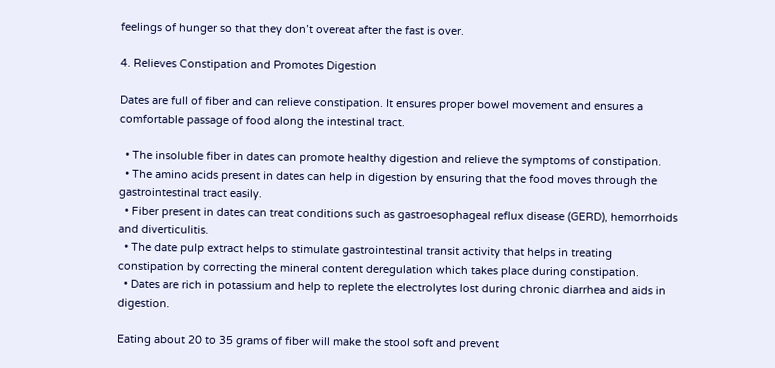feelings of hunger so that they don’t overeat after the fast is over.

4. Relieves Constipation and Promotes Digestion

Dates are full of fiber and can relieve constipation. It ensures proper bowel movement and ensures a comfortable passage of food along the intestinal tract.

  • The insoluble fiber in dates can promote healthy digestion and relieve the symptoms of constipation.
  • The amino acids present in dates can help in digestion by ensuring that the food moves through the gastrointestinal tract easily.
  • Fiber present in dates can treat conditions such as gastroesophageal reflux disease (GERD), hemorrhoids and diverticulitis.
  • The date pulp extract helps to stimulate gastrointestinal transit activity that helps in treating constipation by correcting the mineral content deregulation which takes place during constipation.
  • Dates are rich in potassium and help to replete the electrolytes lost during chronic diarrhea and aids in digestion.

Eating about 20 to 35 grams of fiber will make the stool soft and prevent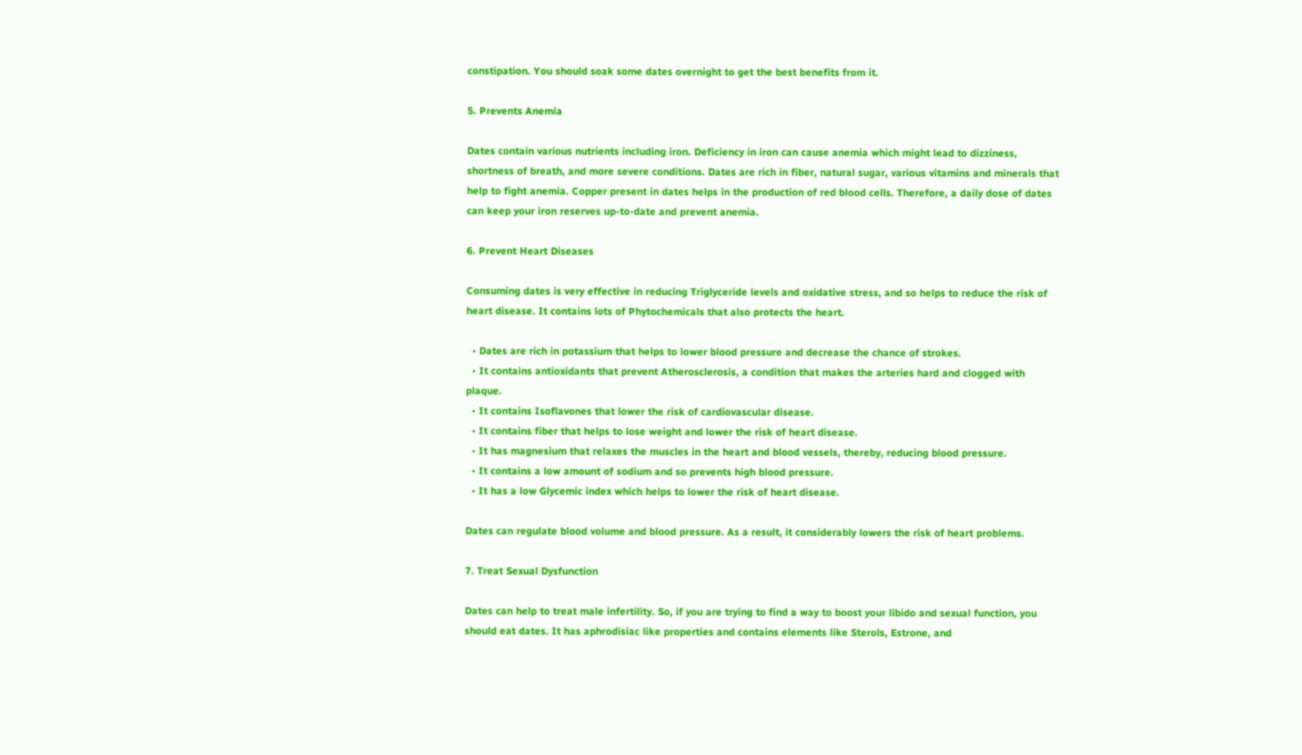constipation. You should soak some dates overnight to get the best benefits from it.

5. Prevents Anemia

Dates contain various nutrients including iron. Deficiency in iron can cause anemia which might lead to dizziness, shortness of breath, and more severe conditions. Dates are rich in fiber, natural sugar, various vitamins and minerals that help to fight anemia. Copper present in dates helps in the production of red blood cells. Therefore, a daily dose of dates can keep your iron reserves up-to-date and prevent anemia.

6. Prevent Heart Diseases

Consuming dates is very effective in reducing Triglyceride levels and oxidative stress, and so helps to reduce the risk of heart disease. It contains lots of Phytochemicals that also protects the heart.

  • Dates are rich in potassium that helps to lower blood pressure and decrease the chance of strokes.
  • It contains antioxidants that prevent Atherosclerosis, a condition that makes the arteries hard and clogged with plaque.
  • It contains Isoflavones that lower the risk of cardiovascular disease.
  • It contains fiber that helps to lose weight and lower the risk of heart disease.
  • It has magnesium that relaxes the muscles in the heart and blood vessels, thereby, reducing blood pressure.
  • It contains a low amount of sodium and so prevents high blood pressure.
  • It has a low Glycemic index which helps to lower the risk of heart disease.

Dates can regulate blood volume and blood pressure. As a result, it considerably lowers the risk of heart problems.

7. Treat Sexual Dysfunction

Dates can help to treat male infertility. So, if you are trying to find a way to boost your libido and sexual function, you should eat dates. It has aphrodisiac like properties and contains elements like Sterols, Estrone, and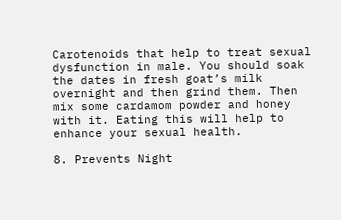Carotenoids that help to treat sexual dysfunction in male. You should soak the dates in fresh goat’s milk overnight and then grind them. Then mix some cardamom powder and honey with it. Eating this will help to enhance your sexual health.

8. Prevents Night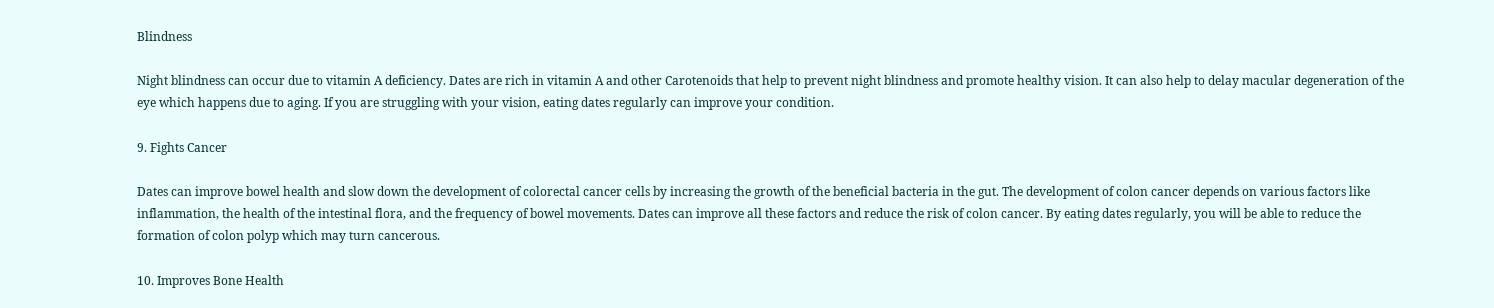Blindness

Night blindness can occur due to vitamin A deficiency. Dates are rich in vitamin A and other Carotenoids that help to prevent night blindness and promote healthy vision. It can also help to delay macular degeneration of the eye which happens due to aging. If you are struggling with your vision, eating dates regularly can improve your condition.

9. Fights Cancer

Dates can improve bowel health and slow down the development of colorectal cancer cells by increasing the growth of the beneficial bacteria in the gut. The development of colon cancer depends on various factors like inflammation, the health of the intestinal flora, and the frequency of bowel movements. Dates can improve all these factors and reduce the risk of colon cancer. By eating dates regularly, you will be able to reduce the formation of colon polyp which may turn cancerous.

10. Improves Bone Health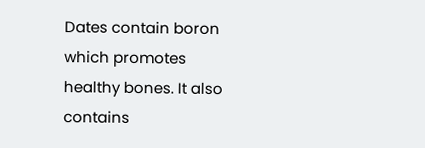Dates contain boron which promotes healthy bones. It also contains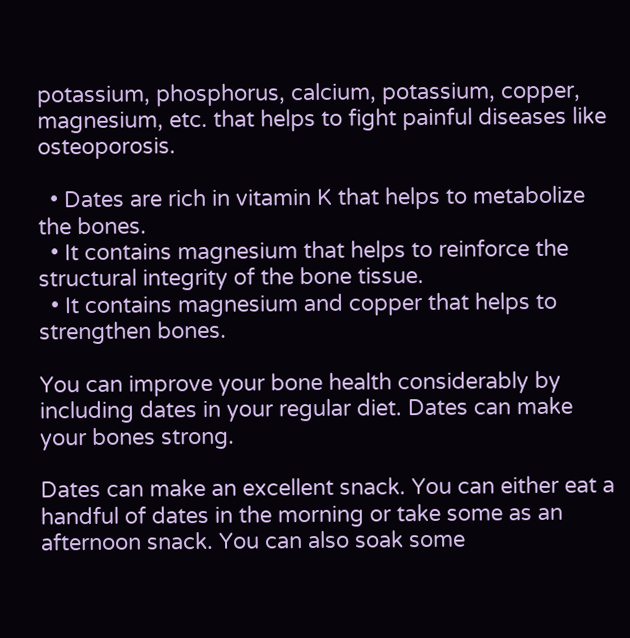potassium, phosphorus, calcium, potassium, copper, magnesium, etc. that helps to fight painful diseases like osteoporosis.

  • Dates are rich in vitamin K that helps to metabolize the bones.
  • It contains magnesium that helps to reinforce the structural integrity of the bone tissue.
  • It contains magnesium and copper that helps to strengthen bones.

You can improve your bone health considerably by including dates in your regular diet. Dates can make your bones strong.

Dates can make an excellent snack. You can either eat a handful of dates in the morning or take some as an afternoon snack. You can also soak some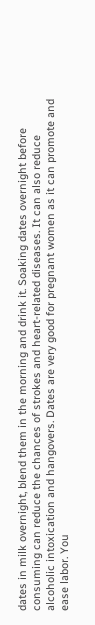dates in milk overnight, blend them in the morning and drink it. Soaking dates overnight before consuming can reduce the chances of strokes and heart-related diseases. It can also reduce alcoholic intoxication and hangovers. Dates are very good for pregnant women as it can promote and ease labor. You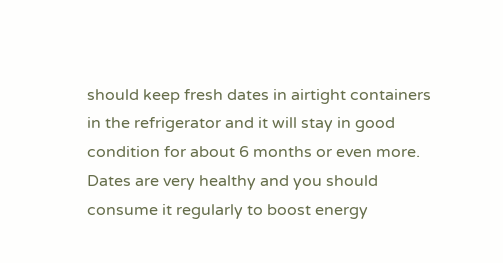should keep fresh dates in airtight containers in the refrigerator and it will stay in good condition for about 6 months or even more. Dates are very healthy and you should consume it regularly to boost energy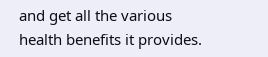and get all the various health benefits it provides.